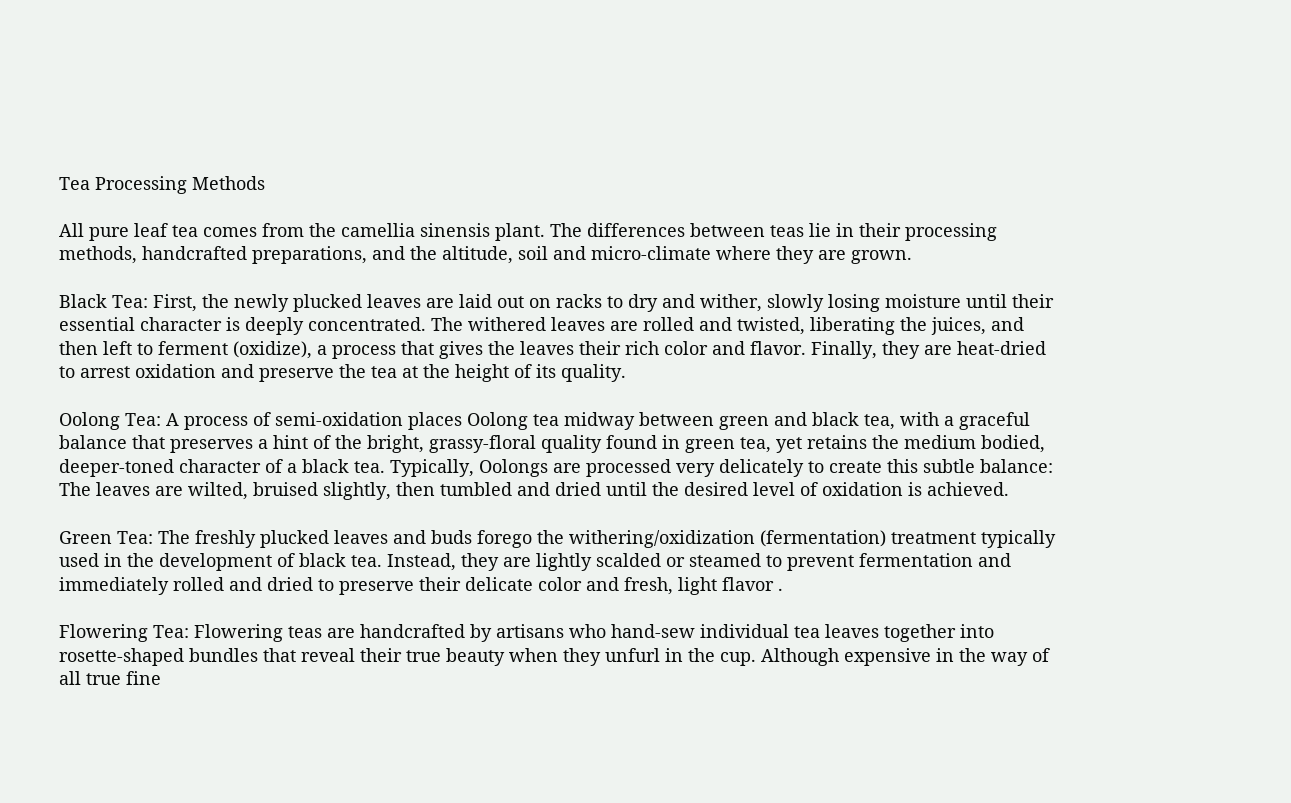Tea Processing Methods

All pure leaf tea comes from the camellia sinensis plant. The differences between teas lie in their processing methods, handcrafted preparations, and the altitude, soil and micro-climate where they are grown.

Black Tea: First, the newly plucked leaves are laid out on racks to dry and wither, slowly losing moisture until their essential character is deeply concentrated. The withered leaves are rolled and twisted, liberating the juices, and then left to ferment (oxidize), a process that gives the leaves their rich color and flavor. Finally, they are heat-dried to arrest oxidation and preserve the tea at the height of its quality.

Oolong Tea: A process of semi-oxidation places Oolong tea midway between green and black tea, with a graceful balance that preserves a hint of the bright, grassy-floral quality found in green tea, yet retains the medium bodied, deeper-toned character of a black tea. Typically, Oolongs are processed very delicately to create this subtle balance: The leaves are wilted, bruised slightly, then tumbled and dried until the desired level of oxidation is achieved.

Green Tea: The freshly plucked leaves and buds forego the withering/oxidization (fermentation) treatment typically used in the development of black tea. Instead, they are lightly scalded or steamed to prevent fermentation and immediately rolled and dried to preserve their delicate color and fresh, light flavor .

Flowering Tea: Flowering teas are handcrafted by artisans who hand-sew individual tea leaves together into rosette-shaped bundles that reveal their true beauty when they unfurl in the cup. Although expensive in the way of all true fine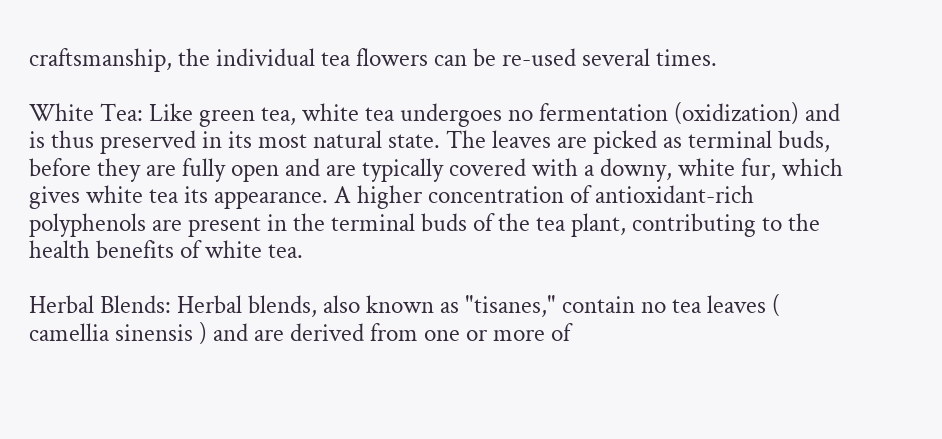craftsmanship, the individual tea flowers can be re-used several times.

White Tea: Like green tea, white tea undergoes no fermentation (oxidization) and is thus preserved in its most natural state. The leaves are picked as terminal buds, before they are fully open and are typically covered with a downy, white fur, which gives white tea its appearance. A higher concentration of antioxidant-rich polyphenols are present in the terminal buds of the tea plant, contributing to the health benefits of white tea.

Herbal Blends: Herbal blends, also known as "tisanes," contain no tea leaves ( camellia sinensis ) and are derived from one or more of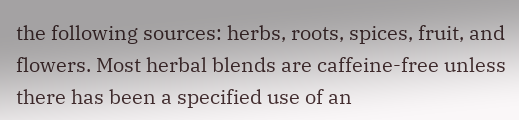the following sources: herbs, roots, spices, fruit, and flowers. Most herbal blends are caffeine-free unless there has been a specified use of an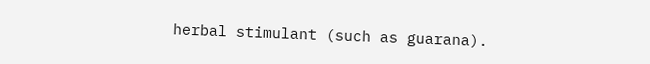herbal stimulant (such as guarana).